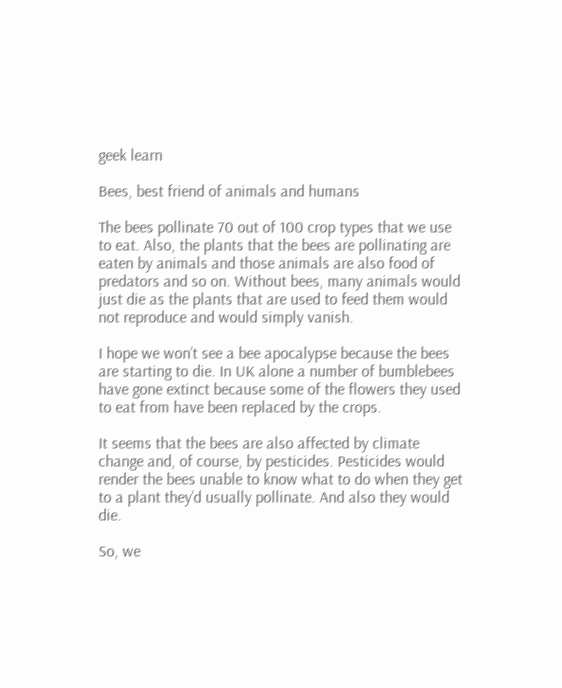geek learn

Bees, best friend of animals and humans

The bees pollinate 70 out of 100 crop types that we use to eat. Also, the plants that the bees are pollinating are eaten by animals and those animals are also food of predators and so on. Without bees, many animals would just die as the plants that are used to feed them would not reproduce and would simply vanish.

I hope we won’t see a bee apocalypse because the bees are starting to die. In UK alone a number of bumblebees have gone extinct because some of the flowers they used to eat from have been replaced by the crops.

It seems that the bees are also affected by climate change and, of course, by pesticides. Pesticides would render the bees unable to know what to do when they get to a plant they’d usually pollinate. And also they would die.

So, we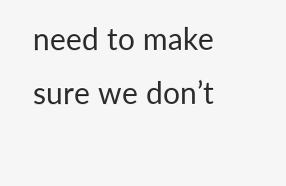need to make sure we don’t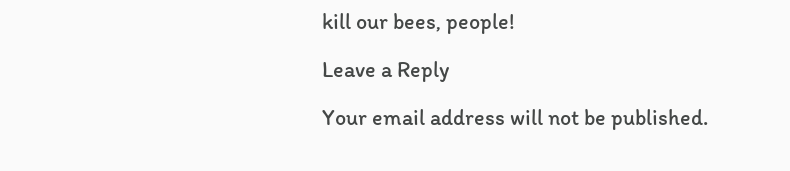kill our bees, people!

Leave a Reply

Your email address will not be published.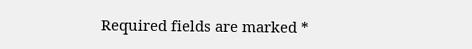Required fields are marked *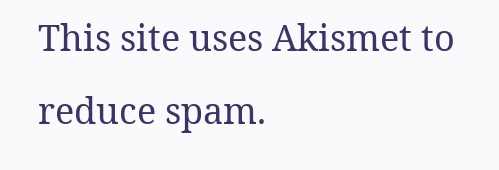This site uses Akismet to reduce spam.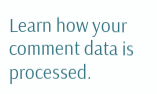Learn how your comment data is processed.